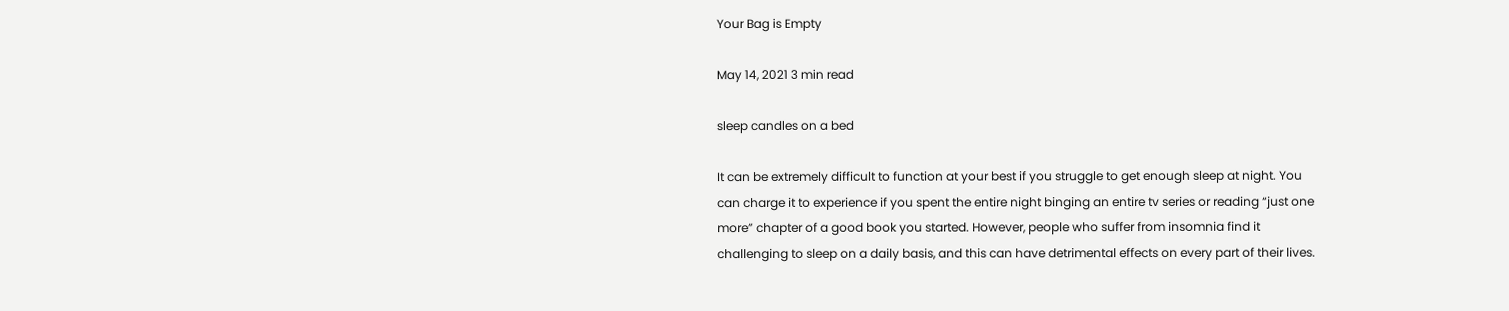Your Bag is Empty

May 14, 2021 3 min read

sleep candles on a bed

It can be extremely difficult to function at your best if you struggle to get enough sleep at night. You can charge it to experience if you spent the entire night binging an entire tv series or reading “just one more” chapter of a good book you started. However, people who suffer from insomnia find it challenging to sleep on a daily basis, and this can have detrimental effects on every part of their lives.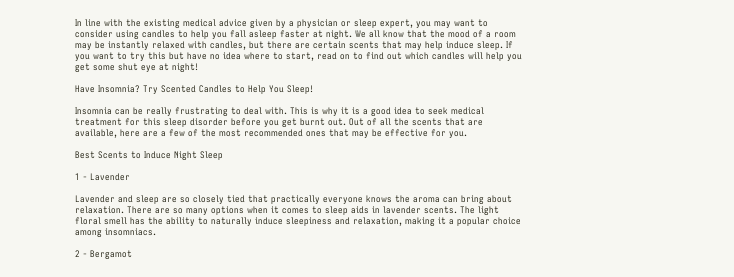In line with the existing medical advice given by a physician or sleep expert, you may want to consider using candles to help you fall asleep faster at night. We all know that the mood of a room may be instantly relaxed with candles, but there are certain scents that may help induce sleep. If you want to try this but have no idea where to start, read on to find out which candles will help you get some shut eye at night!

Have Insomnia? Try Scented Candles to Help You Sleep!

Insomnia can be really frustrating to deal with. This is why it is a good idea to seek medical treatment for this sleep disorder before you get burnt out. Out of all the scents that are available, here are a few of the most recommended ones that may be effective for you.

Best Scents to Induce Night Sleep

1 - Lavender

Lavender and sleep are so closely tied that practically everyone knows the aroma can bring about relaxation. There are so many options when it comes to sleep aids in lavender scents. The light floral smell has the ability to naturally induce sleepiness and relaxation, making it a popular choice among insomniacs.

2 - Bergamot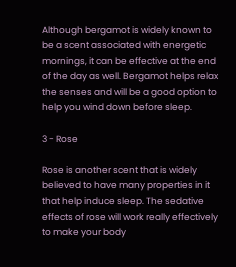Although bergamot is widely known to be a scent associated with energetic mornings, it can be effective at the end of the day as well. Bergamot helps relax the senses and will be a good option to help you wind down before sleep.

3 - Rose

Rose is another scent that is widely believed to have many properties in it that help induce sleep. The sedative effects of rose will work really effectively to make your body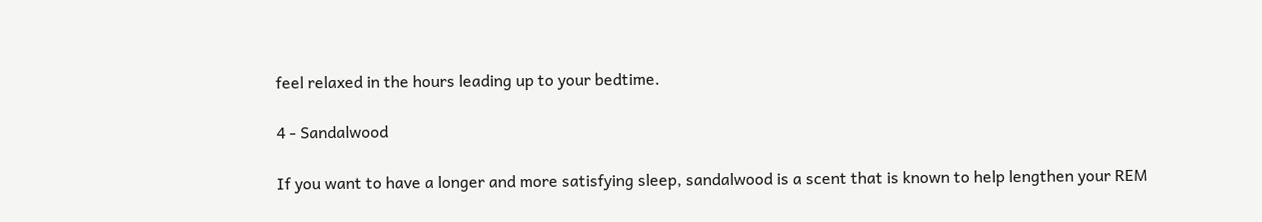feel relaxed in the hours leading up to your bedtime.

4 - Sandalwood

If you want to have a longer and more satisfying sleep, sandalwood is a scent that is known to help lengthen your REM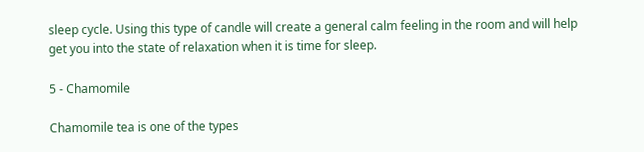sleep cycle. Using this type of candle will create a general calm feeling in the room and will help get you into the state of relaxation when it is time for sleep.

5 - Chamomile

Chamomile tea is one of the types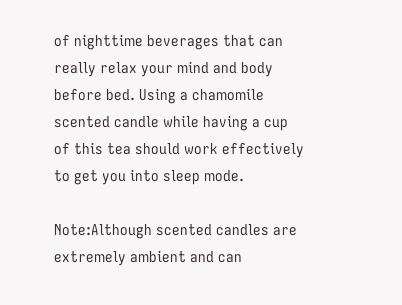of nighttime beverages that can really relax your mind and body before bed. Using a chamomile scented candle while having a cup of this tea should work effectively to get you into sleep mode.

Note:Although scented candles are extremely ambient and can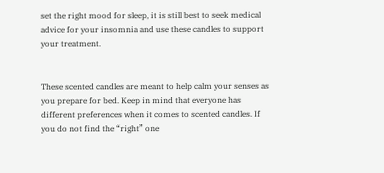set the right mood for sleep, it is still best to seek medical advice for your insomnia and use these candles to support your treatment.


These scented candles are meant to help calm your senses as you prepare for bed. Keep in mind that everyone has different preferences when it comes to scented candles. If you do not find the “right” one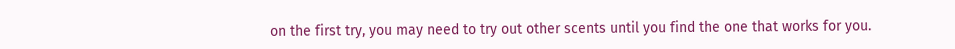on the first try, you may need to try out other scents until you find the one that works for you.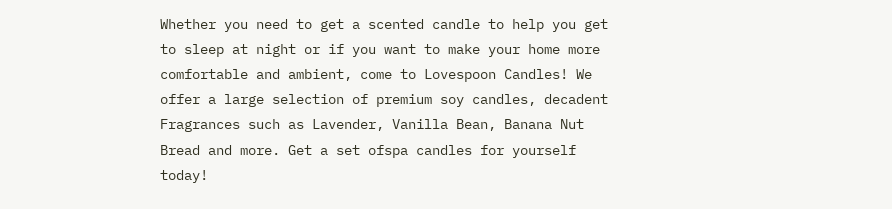Whether you need to get a scented candle to help you get to sleep at night or if you want to make your home more comfortable and ambient, come to Lovespoon Candles! We offer a large selection of premium soy candles, decadent Fragrances such as Lavender, Vanilla Bean, Banana Nut Bread and more. Get a set ofspa candles for yourself today!